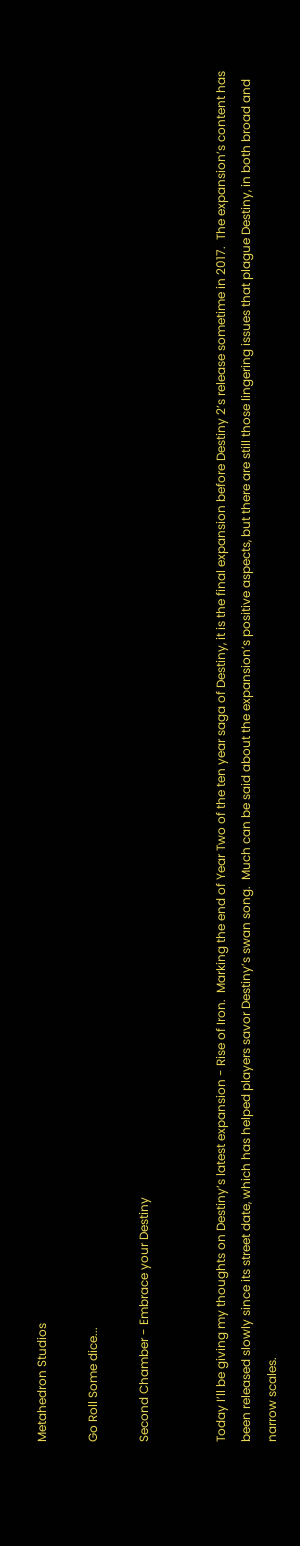Metahedron Studios

Go Roll Some dice...

Second Chamber - Embrace your Destiny


Today I’ll be giving my thoughts on Destiny’s latest expansion - Rise of Iron.  Marking the end of Year Two of the ten year saga of Destiny, it is the final expansion before Destiny 2’s release sometime in 2017.  The expansion’s content has been released slowly since its street date, which has helped players savor Destiny’s swan song.  Much can be said about the expansion’s positive aspects, but there are still those lingering issues that plague Destiny, in both broad and narrow scales.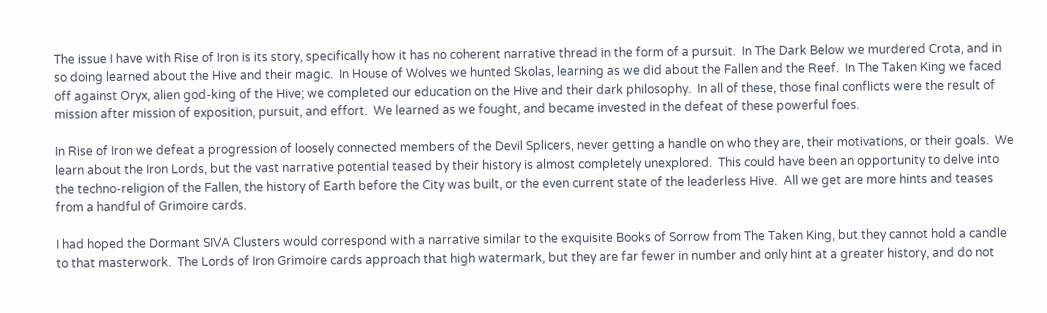The issue I have with Rise of Iron is its story, specifically how it has no coherent narrative thread in the form of a pursuit.  In The Dark Below we murdered Crota, and in so doing learned about the Hive and their magic.  In House of Wolves we hunted Skolas, learning as we did about the Fallen and the Reef.  In The Taken King we faced off against Oryx, alien god-king of the Hive; we completed our education on the Hive and their dark philosophy.  In all of these, those final conflicts were the result of mission after mission of exposition, pursuit, and effort.  We learned as we fought, and became invested in the defeat of these powerful foes.

In Rise of Iron we defeat a progression of loosely connected members of the Devil Splicers, never getting a handle on who they are, their motivations, or their goals.  We learn about the Iron Lords, but the vast narrative potential teased by their history is almost completely unexplored.  This could have been an opportunity to delve into the techno-religion of the Fallen, the history of Earth before the City was built, or the even current state of the leaderless Hive.  All we get are more hints and teases from a handful of Grimoire cards.

I had hoped the Dormant SIVA Clusters would correspond with a narrative similar to the exquisite Books of Sorrow from The Taken King, but they cannot hold a candle to that masterwork.  The Lords of Iron Grimoire cards approach that high watermark, but they are far fewer in number and only hint at a greater history, and do not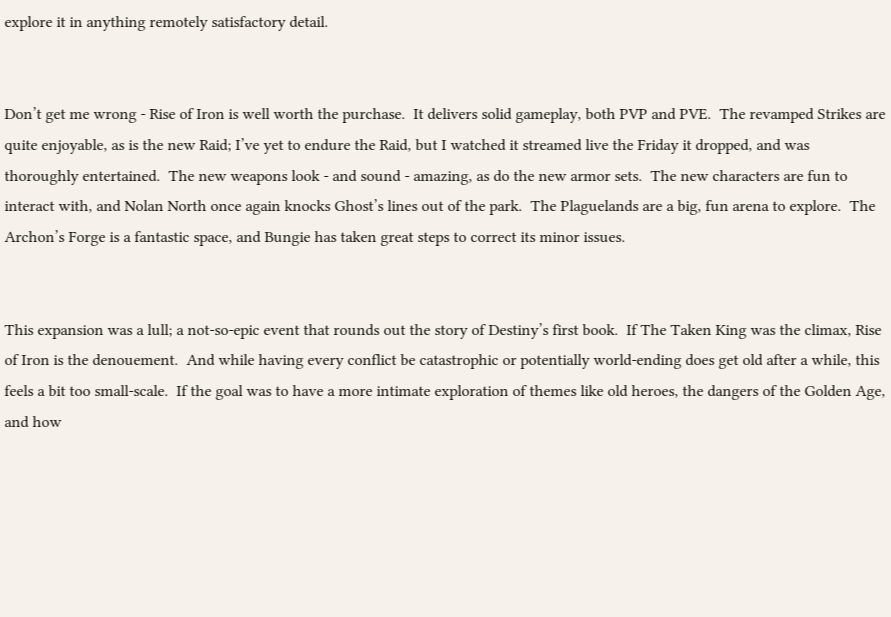explore it in anything remotely satisfactory detail.


Don’t get me wrong - Rise of Iron is well worth the purchase.  It delivers solid gameplay, both PVP and PVE.  The revamped Strikes are quite enjoyable, as is the new Raid; I’ve yet to endure the Raid, but I watched it streamed live the Friday it dropped, and was thoroughly entertained.  The new weapons look - and sound - amazing, as do the new armor sets.  The new characters are fun to interact with, and Nolan North once again knocks Ghost’s lines out of the park.  The Plaguelands are a big, fun arena to explore.  The Archon’s Forge is a fantastic space, and Bungie has taken great steps to correct its minor issues.


This expansion was a lull; a not-so-epic event that rounds out the story of Destiny’s first book.  If The Taken King was the climax, Rise of Iron is the denouement.  And while having every conflict be catastrophic or potentially world-ending does get old after a while, this feels a bit too small-scale.  If the goal was to have a more intimate exploration of themes like old heroes, the dangers of the Golden Age, and how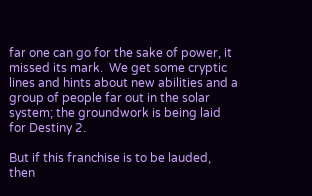far one can go for the sake of power, it missed its mark.  We get some cryptic lines and hints about new abilities and a group of people far out in the solar system; the groundwork is being laid for Destiny 2.

But if this franchise is to be lauded, then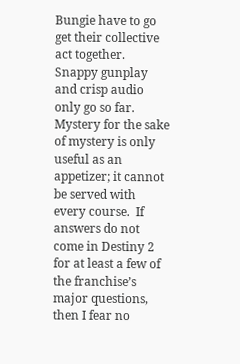Bungie have to go get their collective act together.  Snappy gunplay and crisp audio only go so far.  Mystery for the sake of mystery is only useful as an appetizer; it cannot be served with every course.  If answers do not come in Destiny 2 for at least a few of the franchise’s major questions, then I fear no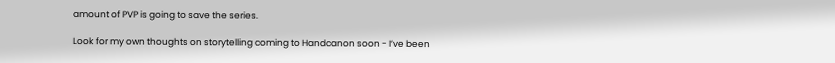amount of PVP is going to save the series.

Look for my own thoughts on storytelling coming to Handcanon soon - I’ve been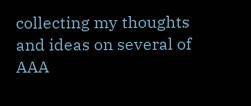collecting my thoughts and ideas on several of AAA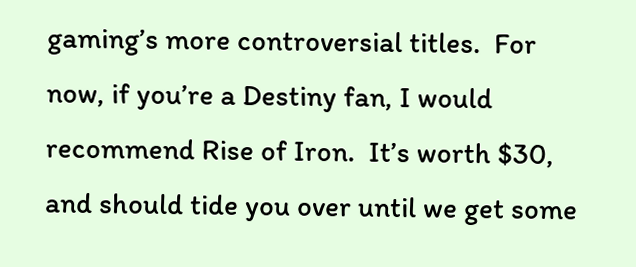gaming’s more controversial titles.  For now, if you’re a Destiny fan, I would recommend Rise of Iron.  It’s worth $30, and should tide you over until we get some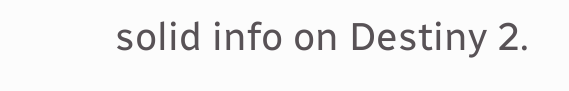solid info on Destiny 2.